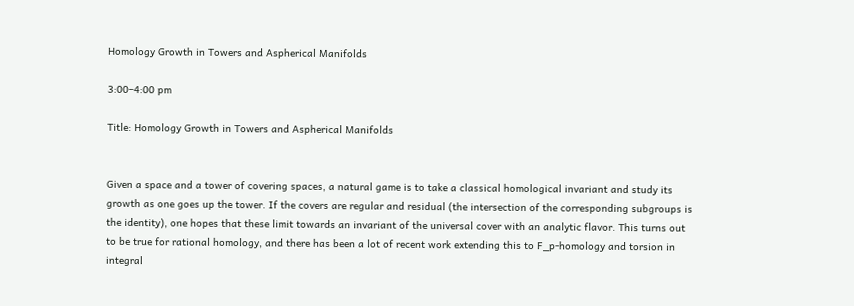Homology Growth in Towers and Aspherical Manifolds

3:00–4:00 pm

Title: Homology Growth in Towers and Aspherical Manifolds


Given a space and a tower of covering spaces, a natural game is to take a classical homological invariant and study its growth as one goes up the tower. If the covers are regular and residual (the intersection of the corresponding subgroups is the identity), one hopes that these limit towards an invariant of the universal cover with an analytic flavor. This turns out to be true for rational homology, and there has been a lot of recent work extending this to F_p-homology and torsion in integral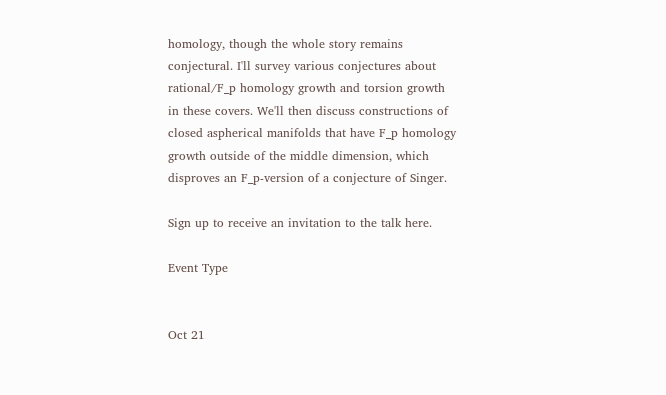homology, though the whole story remains conjectural. I'll survey various conjectures about rational/F_p homology growth and torsion growth in these covers. We'll then discuss constructions of closed aspherical manifolds that have F_p homology growth outside of the middle dimension, which disproves an F_p-version of a conjecture of Singer.

Sign up to receive an invitation to the talk here.

Event Type


Oct 21